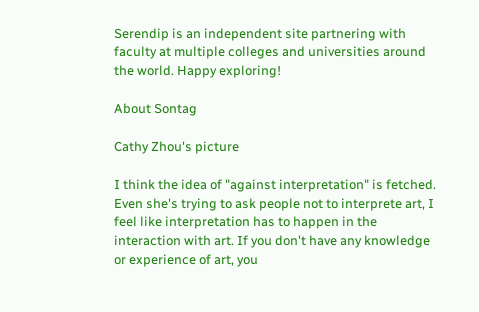Serendip is an independent site partnering with faculty at multiple colleges and universities around the world. Happy exploring!

About Sontag

Cathy Zhou's picture

I think the idea of "against interpretation" is fetched. Even she's trying to ask people not to interprete art, I feel like interpretation has to happen in the interaction with art. If you don't have any knowledge or experience of art, you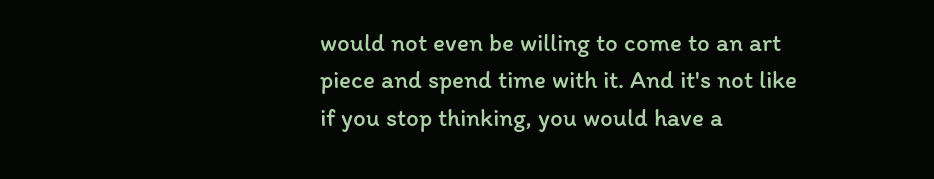would not even be willing to come to an art piece and spend time with it. And it's not like if you stop thinking, you would have a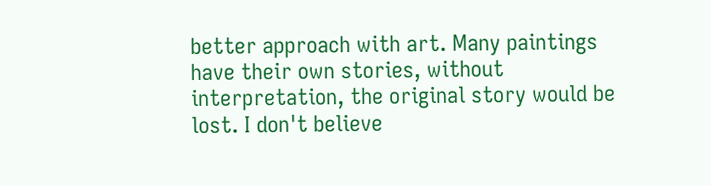better approach with art. Many paintings have their own stories, without interpretation, the original story would be lost. I don't believe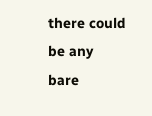there could be any bare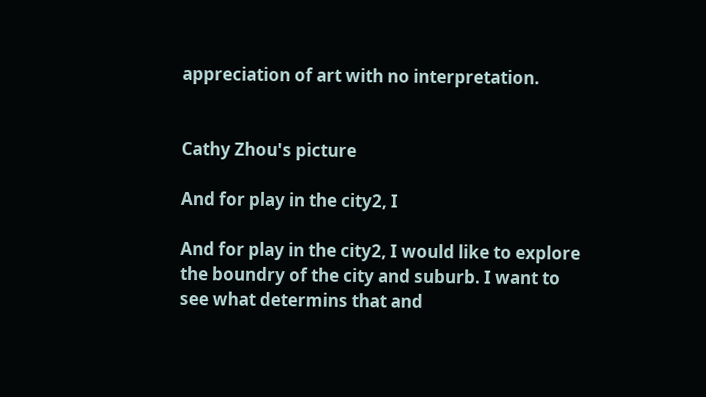appreciation of art with no interpretation.


Cathy Zhou's picture

And for play in the city2, I

And for play in the city2, I would like to explore the boundry of the city and suburb. I want to see what determins that and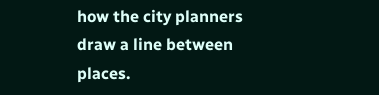how the city planners draw a line between places.